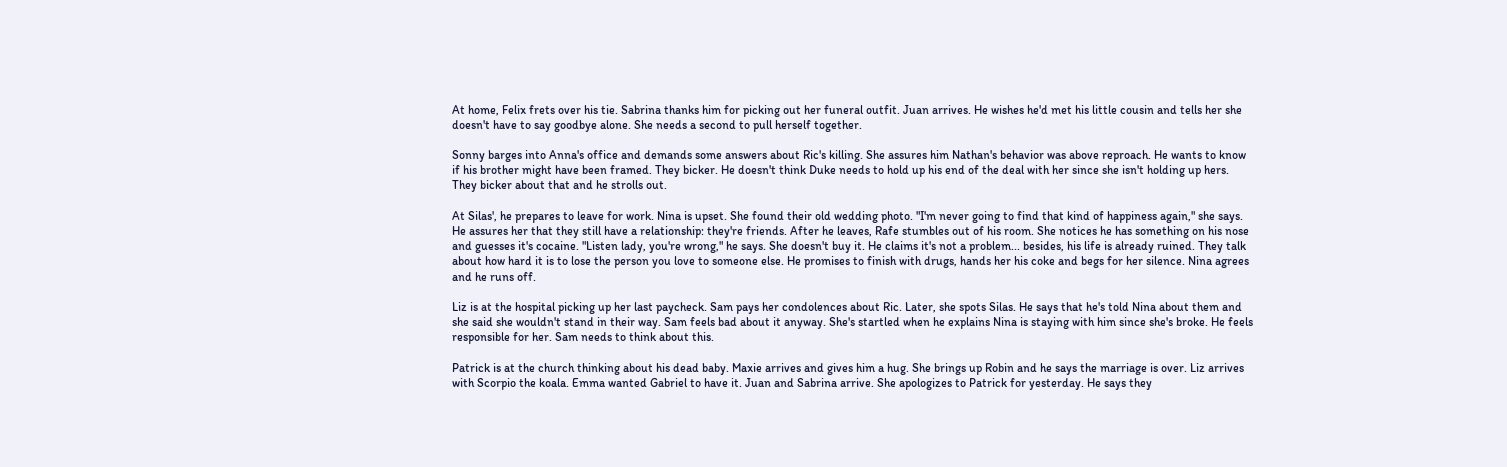At home, Felix frets over his tie. Sabrina thanks him for picking out her funeral outfit. Juan arrives. He wishes he'd met his little cousin and tells her she doesn't have to say goodbye alone. She needs a second to pull herself together.

Sonny barges into Anna's office and demands some answers about Ric's killing. She assures him Nathan's behavior was above reproach. He wants to know if his brother might have been framed. They bicker. He doesn't think Duke needs to hold up his end of the deal with her since she isn't holding up hers. They bicker about that and he strolls out.

At Silas', he prepares to leave for work. Nina is upset. She found their old wedding photo. "I'm never going to find that kind of happiness again," she says. He assures her that they still have a relationship: they're friends. After he leaves, Rafe stumbles out of his room. She notices he has something on his nose and guesses it's cocaine. "Listen lady, you're wrong," he says. She doesn't buy it. He claims it's not a problem... besides, his life is already ruined. They talk about how hard it is to lose the person you love to someone else. He promises to finish with drugs, hands her his coke and begs for her silence. Nina agrees and he runs off.

Liz is at the hospital picking up her last paycheck. Sam pays her condolences about Ric. Later, she spots Silas. He says that he's told Nina about them and she said she wouldn't stand in their way. Sam feels bad about it anyway. She's startled when he explains Nina is staying with him since she's broke. He feels responsible for her. Sam needs to think about this.

Patrick is at the church thinking about his dead baby. Maxie arrives and gives him a hug. She brings up Robin and he says the marriage is over. Liz arrives with Scorpio the koala. Emma wanted Gabriel to have it. Juan and Sabrina arrive. She apologizes to Patrick for yesterday. He says they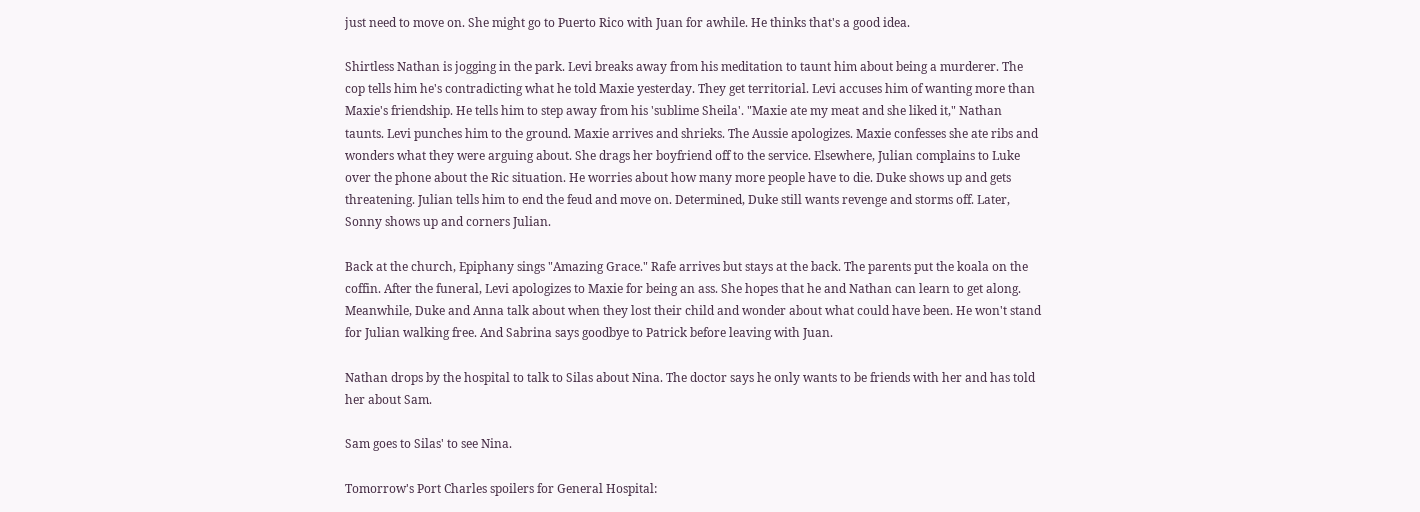just need to move on. She might go to Puerto Rico with Juan for awhile. He thinks that's a good idea.

Shirtless Nathan is jogging in the park. Levi breaks away from his meditation to taunt him about being a murderer. The cop tells him he's contradicting what he told Maxie yesterday. They get territorial. Levi accuses him of wanting more than Maxie's friendship. He tells him to step away from his 'sublime Sheila'. "Maxie ate my meat and she liked it," Nathan taunts. Levi punches him to the ground. Maxie arrives and shrieks. The Aussie apologizes. Maxie confesses she ate ribs and wonders what they were arguing about. She drags her boyfriend off to the service. Elsewhere, Julian complains to Luke over the phone about the Ric situation. He worries about how many more people have to die. Duke shows up and gets threatening. Julian tells him to end the feud and move on. Determined, Duke still wants revenge and storms off. Later, Sonny shows up and corners Julian.

Back at the church, Epiphany sings "Amazing Grace." Rafe arrives but stays at the back. The parents put the koala on the coffin. After the funeral, Levi apologizes to Maxie for being an ass. She hopes that he and Nathan can learn to get along. Meanwhile, Duke and Anna talk about when they lost their child and wonder about what could have been. He won't stand for Julian walking free. And Sabrina says goodbye to Patrick before leaving with Juan.

Nathan drops by the hospital to talk to Silas about Nina. The doctor says he only wants to be friends with her and has told her about Sam.

Sam goes to Silas' to see Nina.

Tomorrow's Port Charles spoilers for General Hospital: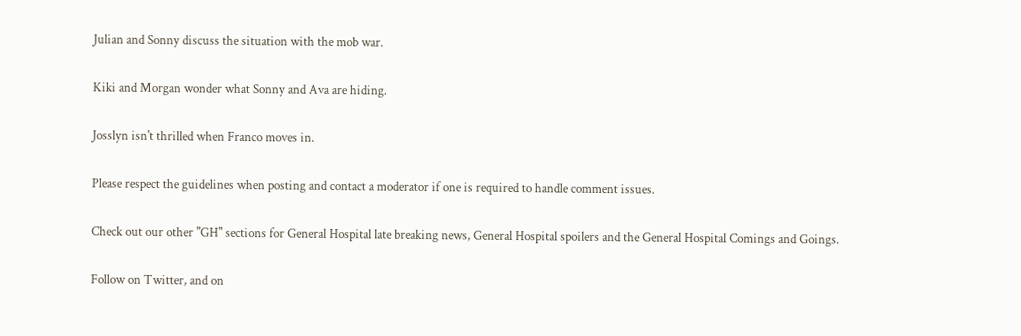Julian and Sonny discuss the situation with the mob war.

Kiki and Morgan wonder what Sonny and Ava are hiding.

Josslyn isn't thrilled when Franco moves in.

Please respect the guidelines when posting and contact a moderator if one is required to handle comment issues.

Check out our other "GH" sections for General Hospital late breaking news, General Hospital spoilers and the General Hospital Comings and Goings.

Follow on Twitter, and on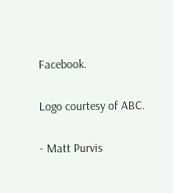Facebook.

Logo courtesy of ABC.

- Matt Purvis